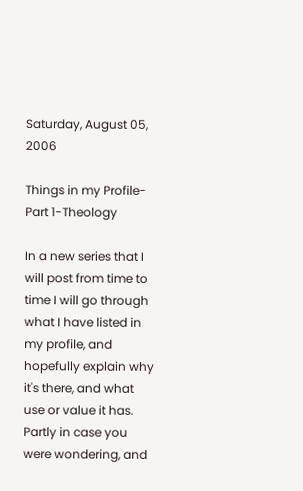Saturday, August 05, 2006

Things in my Profile-Part 1-Theology

In a new series that I will post from time to time I will go through what I have listed in my profile, and hopefully explain why it's there, and what use or value it has. Partly in case you were wondering, and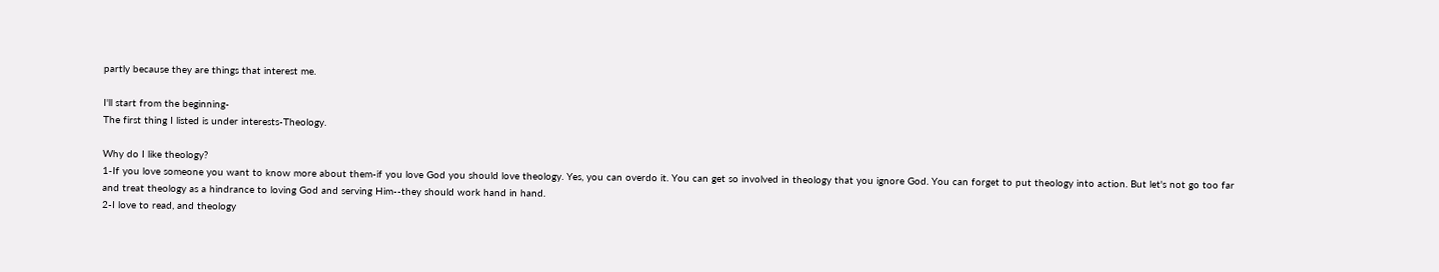partly because they are things that interest me.

I'll start from the beginning-
The first thing I listed is under interests-Theology.

Why do I like theology?
1-If you love someone you want to know more about them-if you love God you should love theology. Yes, you can overdo it. You can get so involved in theology that you ignore God. You can forget to put theology into action. But let's not go too far and treat theology as a hindrance to loving God and serving Him--they should work hand in hand.
2-I love to read, and theology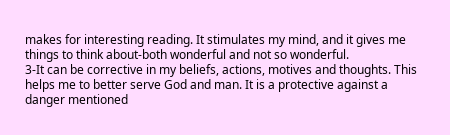makes for interesting reading. It stimulates my mind, and it gives me things to think about-both wonderful and not so wonderful.
3-It can be corrective in my beliefs, actions, motives and thoughts. This helps me to better serve God and man. It is a protective against a danger mentioned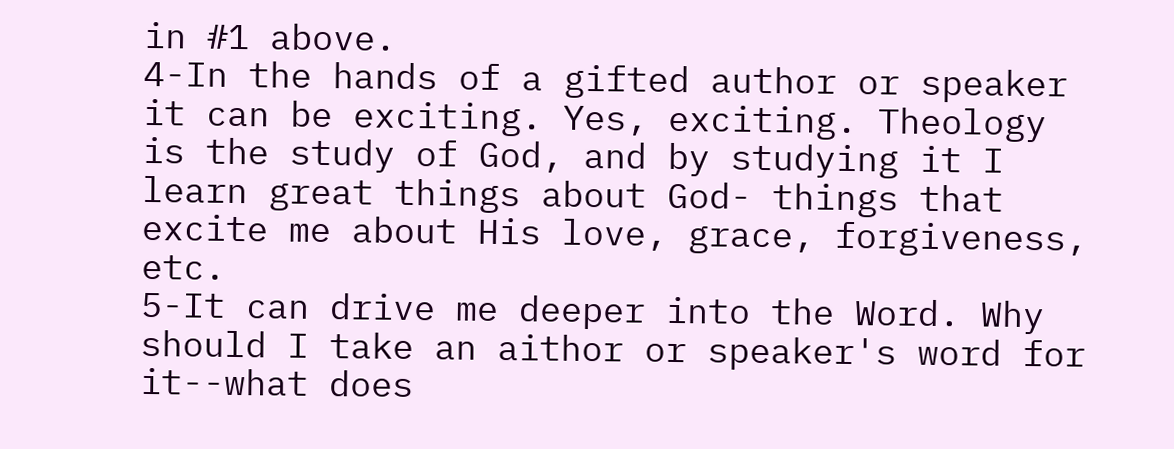in #1 above.
4-In the hands of a gifted author or speaker it can be exciting. Yes, exciting. Theology is the study of God, and by studying it I learn great things about God- things that excite me about His love, grace, forgiveness, etc.
5-It can drive me deeper into the Word. Why should I take an aithor or speaker's word for it--what does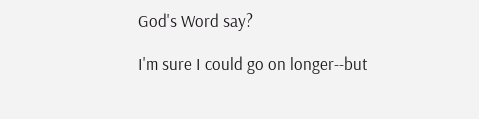God's Word say?

I'm sure I could go on longer--but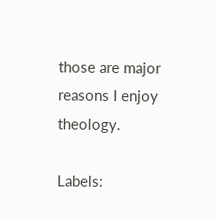those are major reasons I enjoy theology.

Labels: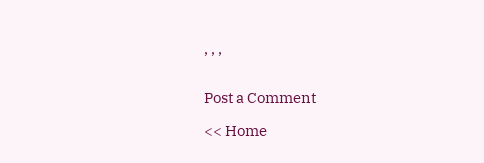, , ,


Post a Comment

<< Home